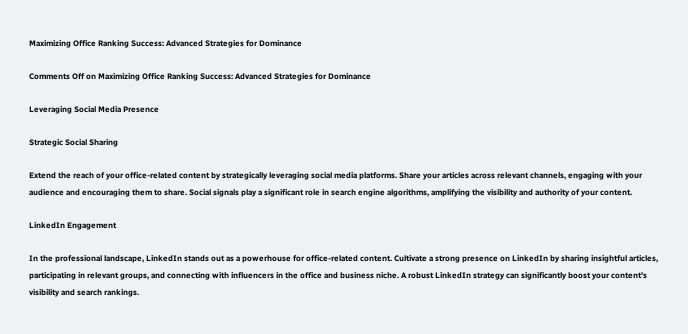Maximizing Office Ranking Success: Advanced Strategies for Dominance

Comments Off on Maximizing Office Ranking Success: Advanced Strategies for Dominance

Leveraging Social Media Presence

Strategic Social Sharing

Extend the reach of your office-related content by strategically leveraging social media platforms. Share your articles across relevant channels, engaging with your audience and encouraging them to share. Social signals play a significant role in search engine algorithms, amplifying the visibility and authority of your content.

LinkedIn Engagement

In the professional landscape, LinkedIn stands out as a powerhouse for office-related content. Cultivate a strong presence on LinkedIn by sharing insightful articles, participating in relevant groups, and connecting with influencers in the office and business niche. A robust LinkedIn strategy can significantly boost your content’s visibility and search rankings.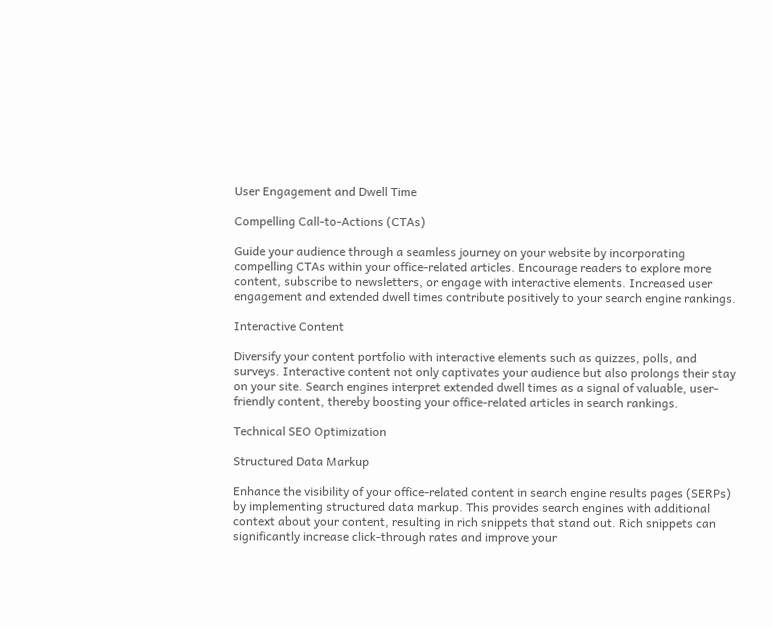User Engagement and Dwell Time

Compelling Call-to-Actions (CTAs)

Guide your audience through a seamless journey on your website by incorporating compelling CTAs within your office-related articles. Encourage readers to explore more content, subscribe to newsletters, or engage with interactive elements. Increased user engagement and extended dwell times contribute positively to your search engine rankings.

Interactive Content

Diversify your content portfolio with interactive elements such as quizzes, polls, and surveys. Interactive content not only captivates your audience but also prolongs their stay on your site. Search engines interpret extended dwell times as a signal of valuable, user-friendly content, thereby boosting your office-related articles in search rankings.

Technical SEO Optimization

Structured Data Markup

Enhance the visibility of your office-related content in search engine results pages (SERPs) by implementing structured data markup. This provides search engines with additional context about your content, resulting in rich snippets that stand out. Rich snippets can significantly increase click-through rates and improve your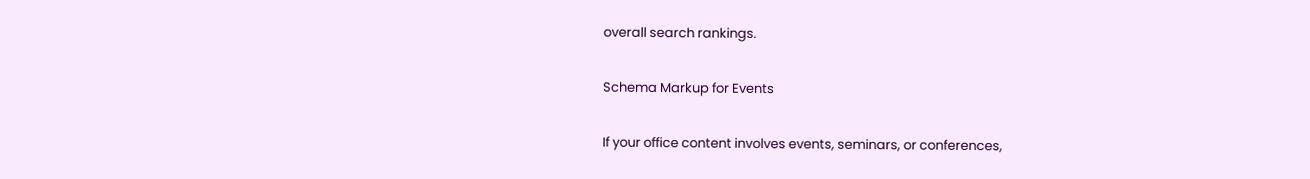overall search rankings.

Schema Markup for Events

If your office content involves events, seminars, or conferences,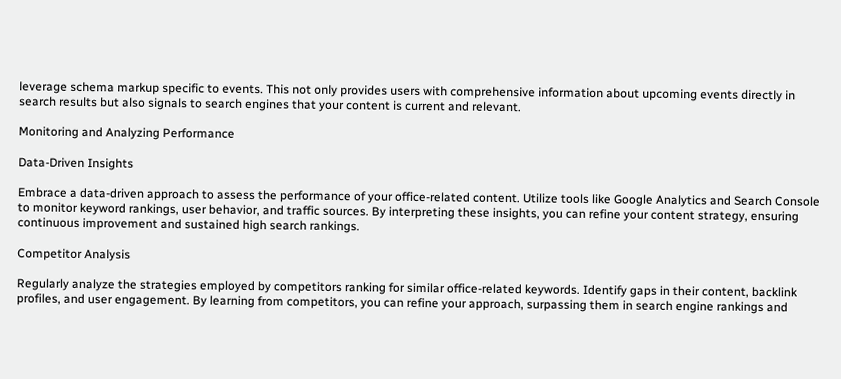leverage schema markup specific to events. This not only provides users with comprehensive information about upcoming events directly in search results but also signals to search engines that your content is current and relevant.

Monitoring and Analyzing Performance

Data-Driven Insights

Embrace a data-driven approach to assess the performance of your office-related content. Utilize tools like Google Analytics and Search Console to monitor keyword rankings, user behavior, and traffic sources. By interpreting these insights, you can refine your content strategy, ensuring continuous improvement and sustained high search rankings.

Competitor Analysis

Regularly analyze the strategies employed by competitors ranking for similar office-related keywords. Identify gaps in their content, backlink profiles, and user engagement. By learning from competitors, you can refine your approach, surpassing them in search engine rankings and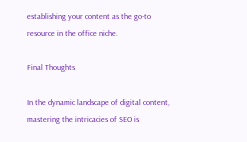establishing your content as the go-to resource in the office niche.

Final Thoughts

In the dynamic landscape of digital content, mastering the intricacies of SEO is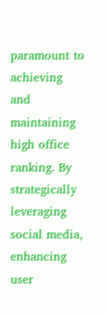paramount to achieving and maintaining high office ranking. By strategically leveraging social media, enhancing user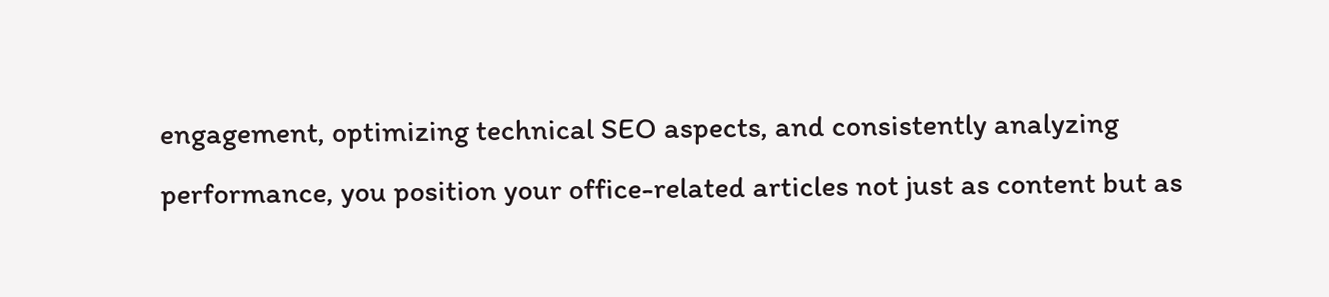engagement, optimizing technical SEO aspects, and consistently analyzing performance, you position your office-related articles not just as content but as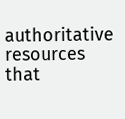authoritative resources that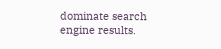dominate search engine results.